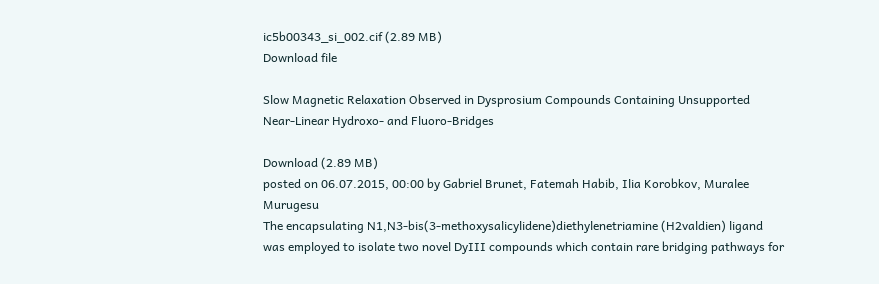ic5b00343_si_002.cif (2.89 MB)
Download file

Slow Magnetic Relaxation Observed in Dysprosium Compounds Containing Unsupported Near-Linear Hydroxo- and Fluoro-Bridges

Download (2.89 MB)
posted on 06.07.2015, 00:00 by Gabriel Brunet, Fatemah Habib, Ilia Korobkov, Muralee Murugesu
The encapsulating N1,N3-bis(3-methoxysalicylidene)diethylenetriamine (H2valdien) ligand was employed to isolate two novel DyIII compounds which contain rare bridging pathways for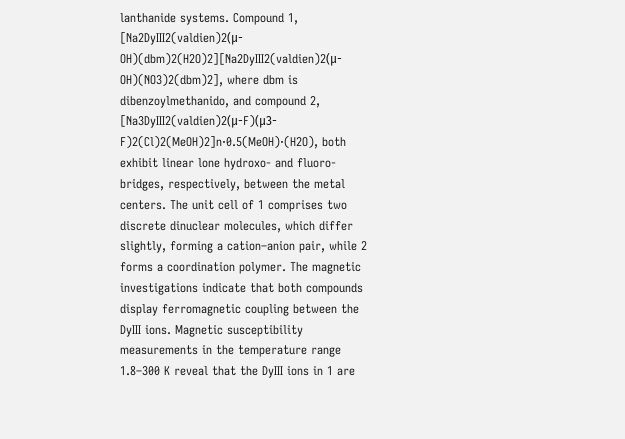lanthanide systems. Compound 1, [Na2DyIII2(valdien)2(μ-OH)(dbm)2(H2O)2][Na2DyIII2(valdien)2(μ-OH)(NO3)2(dbm)2], where dbm is dibenzoylmethanido, and compound 2, [Na3DyIII2(valdien)2(μ-F)(μ3-F)2(Cl)2(MeOH)2]n·0.5(MeOH)·(H2O), both exhibit linear lone hydroxo- and fluoro-bridges, respectively, between the metal centers. The unit cell of 1 comprises two discrete dinuclear molecules, which differ slightly, forming a cation–anion pair, while 2 forms a coordination polymer. The magnetic investigations indicate that both compounds display ferromagnetic coupling between the DyIII ions. Magnetic susceptibility measurements in the temperature range 1.8–300 K reveal that the DyIII ions in 1 are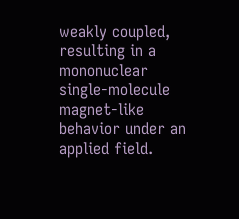weakly coupled, resulting in a mononuclear single-molecule magnet-like behavior under an applied field.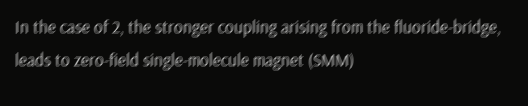In the case of 2, the stronger coupling arising from the fluoride-bridge, leads to zero-field single-molecule magnet (SMM)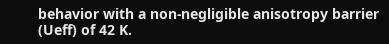behavior with a non-negligible anisotropy barrier (Ueff) of 42 K.